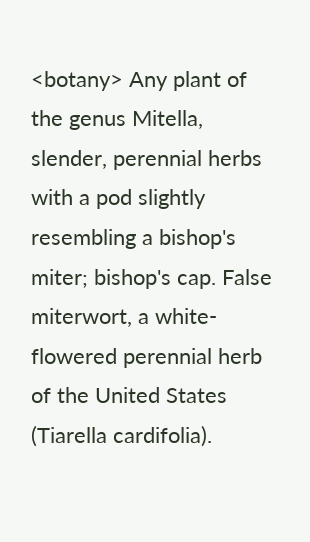<botany> Any plant of the genus Mitella, slender, perennial herbs with a pod slightly resembling a bishop's miter; bishop's cap. False miterwort, a white-flowered perennial herb of the United States (Tiarella cardifolia).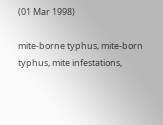(01 Mar 1998)

mite-borne typhus, mite-born typhus, mite infestations,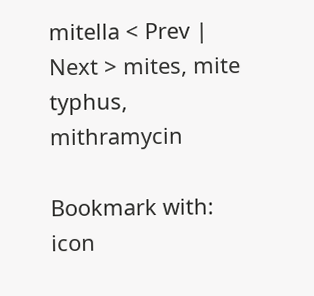mitella < Prev | Next > mites, mite typhus, mithramycin

Bookmark with: icon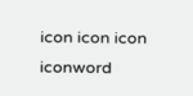icon icon icon iconword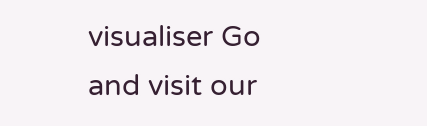visualiser Go and visit our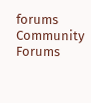forums Community Forums